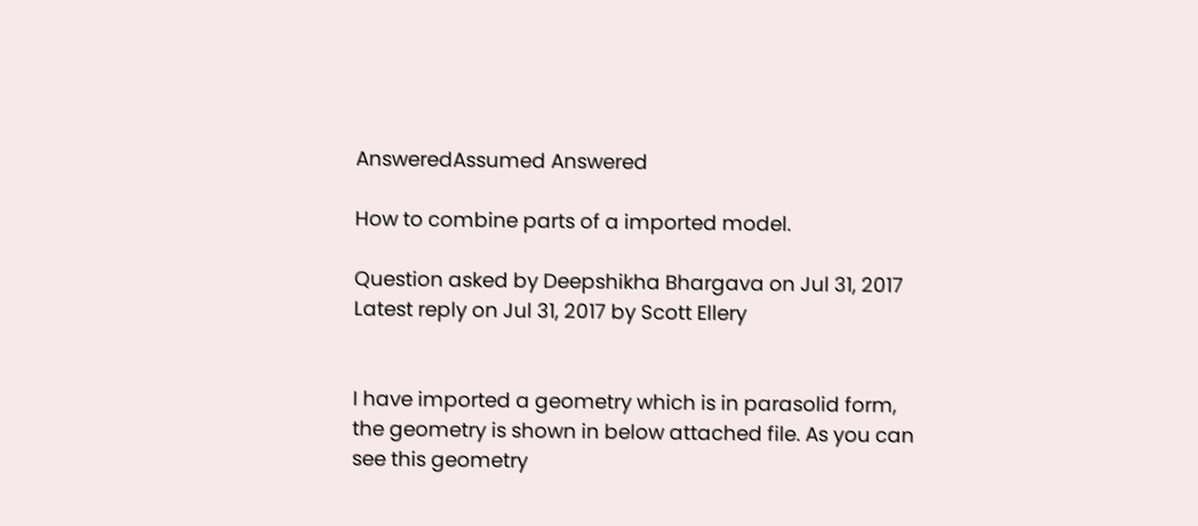AnsweredAssumed Answered

How to combine parts of a imported model.

Question asked by Deepshikha Bhargava on Jul 31, 2017
Latest reply on Jul 31, 2017 by Scott Ellery


I have imported a geometry which is in parasolid form, the geometry is shown in below attached file. As you can see this geometry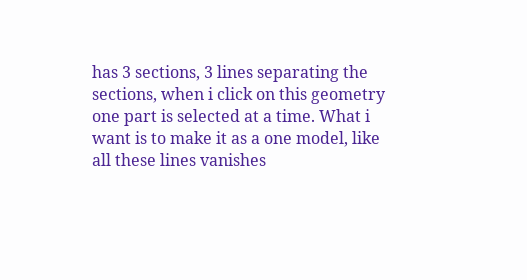has 3 sections, 3 lines separating the sections, when i click on this geometry one part is selected at a time. What i want is to make it as a one model, like all these lines vanishes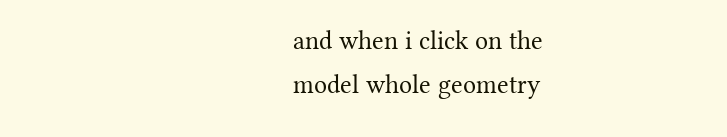and when i click on the model whole geometry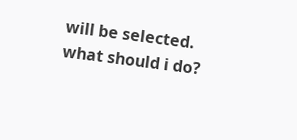will be selected. what should i do?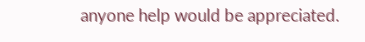anyone help would be appreciated.